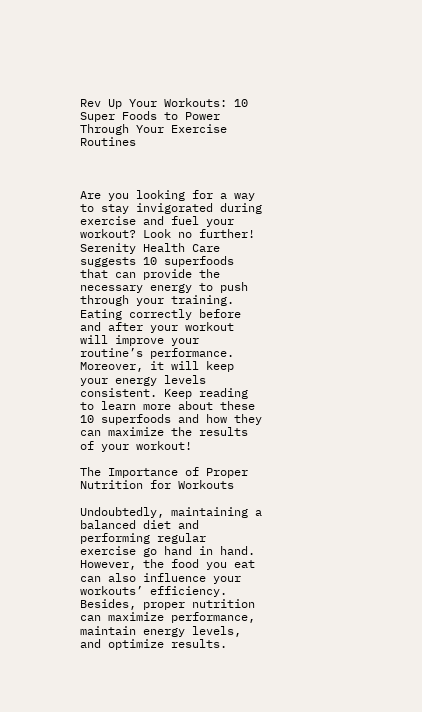Rev Up Your Workouts: 10 Super Foods to Power Through Your Exercise Routines



Are you looking for a way to stay invigorated during exercise and fuel your workout? Look no further! Serenity Health Care suggests 10 superfoods that can provide the necessary energy to push through your training. Eating correctly before and after your workout will improve your routine’s performance. Moreover, it will keep your energy levels consistent. Keep reading to learn more about these 10 superfoods and how they can maximize the results of your workout!

The Importance of Proper Nutrition for Workouts

Undoubtedly, maintaining a balanced diet and performing regular exercise go hand in hand. However, the food you eat can also influence your workouts’ efficiency. Besides, proper nutrition can maximize performance, maintain energy levels, and optimize results.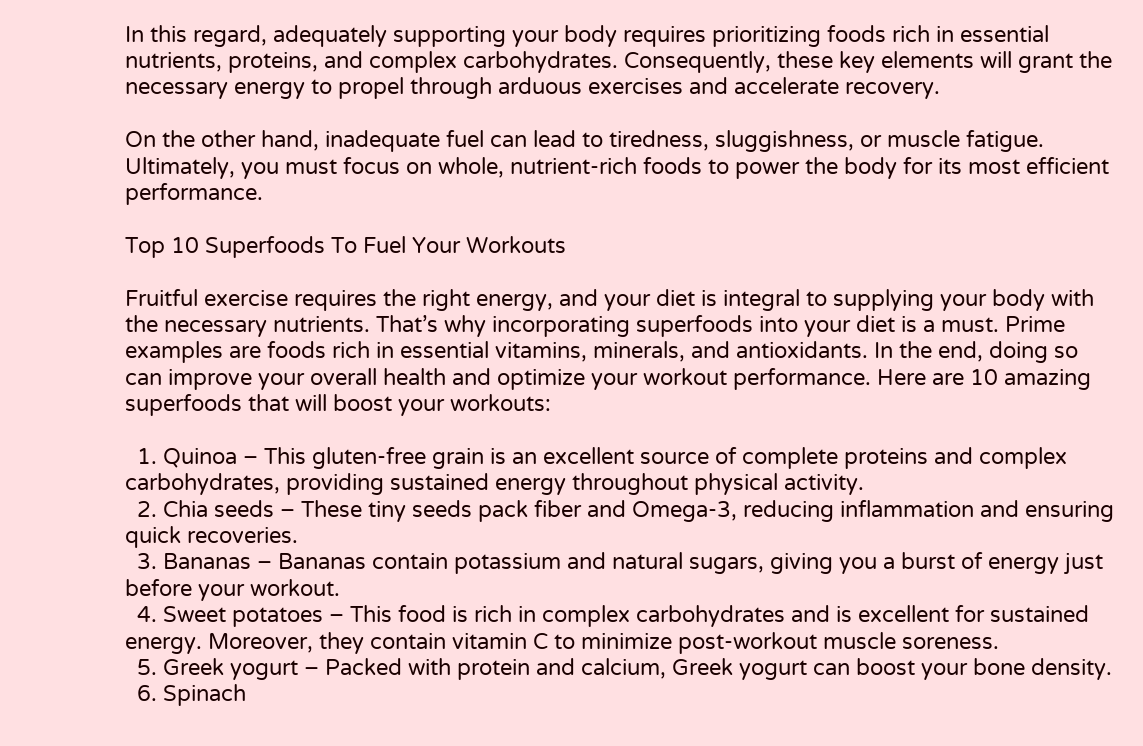In this regard, adequately supporting your body requires prioritizing foods rich in essential nutrients, proteins, and complex carbohydrates. Consequently, these key elements will grant the necessary energy to propel through arduous exercises and accelerate recovery.

On the other hand, inadequate fuel can lead to tiredness, sluggishness, or muscle fatigue. Ultimately, you must focus on whole, nutrient-rich foods to power the body for its most efficient performance.

Top 10 Superfoods To Fuel Your Workouts

Fruitful exercise requires the right energy, and your diet is integral to supplying your body with the necessary nutrients. That’s why incorporating superfoods into your diet is a must. Prime examples are foods rich in essential vitamins, minerals, and antioxidants. In the end, doing so can improve your overall health and optimize your workout performance. Here are 10 amazing superfoods that will boost your workouts:

  1. Quinoa – This gluten-free grain is an excellent source of complete proteins and complex carbohydrates, providing sustained energy throughout physical activity.
  2. Chia seeds – These tiny seeds pack fiber and Omega-3, reducing inflammation and ensuring quick recoveries.
  3. Bananas – Bananas contain potassium and natural sugars, giving you a burst of energy just before your workout.
  4. Sweet potatoes – This food is rich in complex carbohydrates and is excellent for sustained energy. Moreover, they contain vitamin C to minimize post-workout muscle soreness.
  5. Greek yogurt – Packed with protein and calcium, Greek yogurt can boost your bone density.
  6. Spinach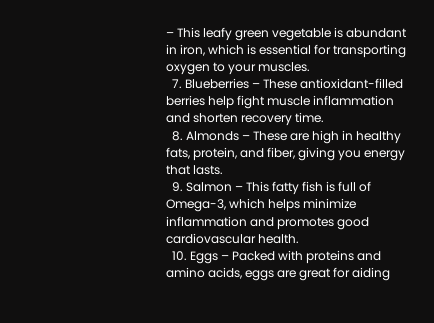– This leafy green vegetable is abundant in iron, which is essential for transporting oxygen to your muscles.
  7. Blueberries – These antioxidant-filled berries help fight muscle inflammation and shorten recovery time.
  8. Almonds – These are high in healthy fats, protein, and fiber, giving you energy that lasts.
  9. Salmon – This fatty fish is full of Omega-3, which helps minimize inflammation and promotes good cardiovascular health.
  10. Eggs – Packed with proteins and amino acids, eggs are great for aiding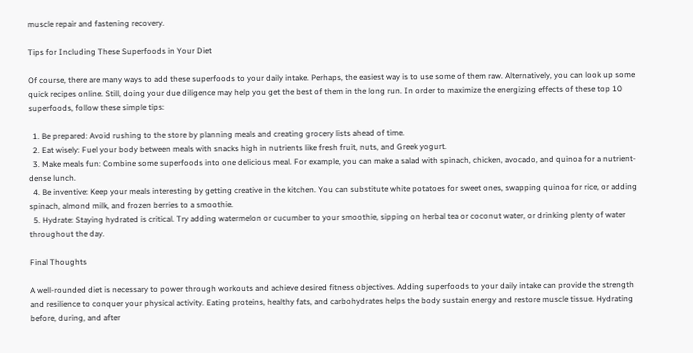muscle repair and fastening recovery.

Tips for Including These Superfoods in Your Diet

Of course, there are many ways to add these superfoods to your daily intake. Perhaps, the easiest way is to use some of them raw. Alternatively, you can look up some quick recipes online. Still, doing your due diligence may help you get the best of them in the long run. In order to maximize the energizing effects of these top 10 superfoods, follow these simple tips:

  1. Be prepared: Avoid rushing to the store by planning meals and creating grocery lists ahead of time.
  2. Eat wisely: Fuel your body between meals with snacks high in nutrients like fresh fruit, nuts, and Greek yogurt.
  3. Make meals fun: Combine some superfoods into one delicious meal. For example, you can make a salad with spinach, chicken, avocado, and quinoa for a nutrient-dense lunch.
  4. Be inventive: Keep your meals interesting by getting creative in the kitchen. You can substitute white potatoes for sweet ones, swapping quinoa for rice, or adding spinach, almond milk, and frozen berries to a smoothie.
  5. Hydrate: Staying hydrated is critical. Try adding watermelon or cucumber to your smoothie, sipping on herbal tea or coconut water, or drinking plenty of water throughout the day.

Final Thoughts

A well-rounded diet is necessary to power through workouts and achieve desired fitness objectives. Adding superfoods to your daily intake can provide the strength and resilience to conquer your physical activity. Eating proteins, healthy fats, and carbohydrates helps the body sustain energy and restore muscle tissue. Hydrating before, during, and after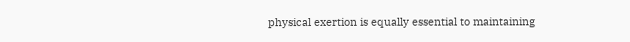physical exertion is equally essential to maintaining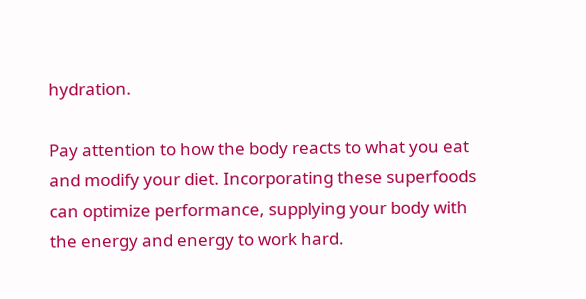hydration.

Pay attention to how the body reacts to what you eat and modify your diet. Incorporating these superfoods can optimize performance, supplying your body with the energy and energy to work hard.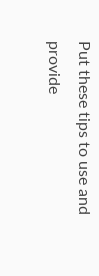Put these tips to use and provide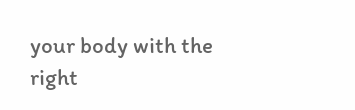your body with the right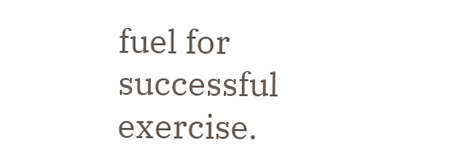fuel for successful exercise.